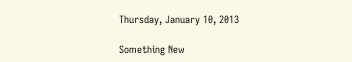Thursday, January 10, 2013

Something New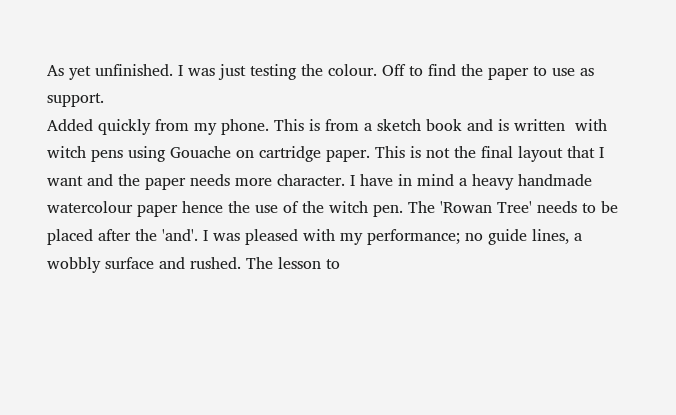As yet unfinished. I was just testing the colour. Off to find the paper to use as support.
Added quickly from my phone. This is from a sketch book and is written  with witch pens using Gouache on cartridge paper. This is not the final layout that I want and the paper needs more character. I have in mind a heavy handmade watercolour paper hence the use of the witch pen. The 'Rowan Tree' needs to be placed after the 'and'. I was pleased with my performance; no guide lines, a wobbly surface and rushed. The lesson to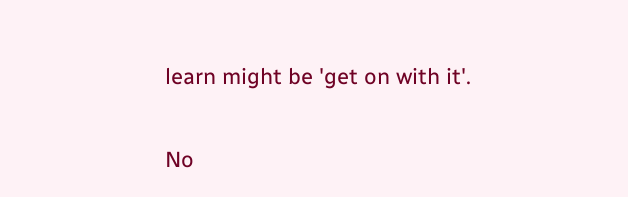learn might be 'get on with it'.

No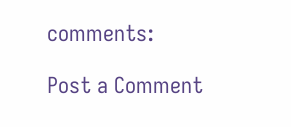comments:

Post a Comment